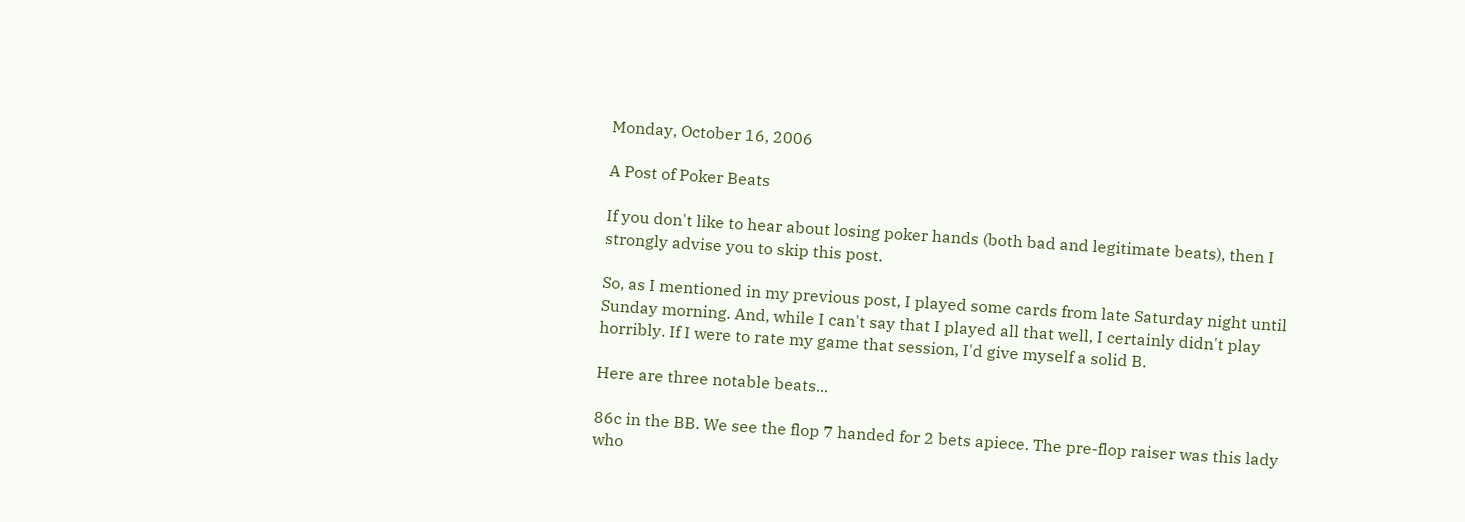Monday, October 16, 2006

A Post of Poker Beats

If you don't like to hear about losing poker hands (both bad and legitimate beats), then I strongly advise you to skip this post.

So, as I mentioned in my previous post, I played some cards from late Saturday night until Sunday morning. And, while I can't say that I played all that well, I certainly didn't play horribly. If I were to rate my game that session, I'd give myself a solid B.

Here are three notable beats...

86c in the BB. We see the flop 7 handed for 2 bets apiece. The pre-flop raiser was this lady who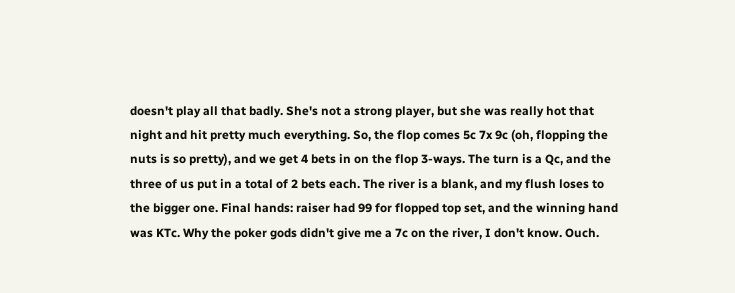doesn't play all that badly. She's not a strong player, but she was really hot that night and hit pretty much everything. So, the flop comes 5c 7x 9c (oh, flopping the nuts is so pretty), and we get 4 bets in on the flop 3-ways. The turn is a Qc, and the three of us put in a total of 2 bets each. The river is a blank, and my flush loses to the bigger one. Final hands: raiser had 99 for flopped top set, and the winning hand was KTc. Why the poker gods didn't give me a 7c on the river, I don't know. Ouch.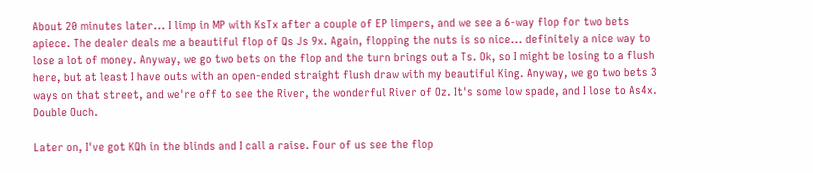About 20 minutes later... I limp in MP with KsTx after a couple of EP limpers, and we see a 6-way flop for two bets apiece. The dealer deals me a beautiful flop of Qs Js 9x. Again, flopping the nuts is so nice... definitely a nice way to lose a lot of money. Anyway, we go two bets on the flop and the turn brings out a Ts. Ok, so I might be losing to a flush here, but at least I have outs with an open-ended straight flush draw with my beautiful King. Anyway, we go two bets 3 ways on that street, and we're off to see the River, the wonderful River of Oz. It's some low spade, and I lose to As4x. Double Ouch.

Later on, I've got KQh in the blinds and I call a raise. Four of us see the flop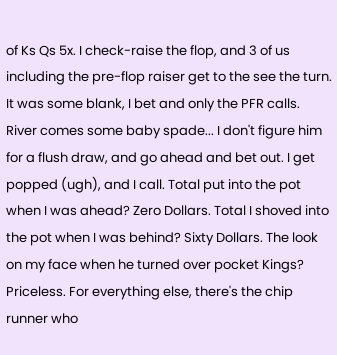of Ks Qs 5x. I check-raise the flop, and 3 of us including the pre-flop raiser get to the see the turn. It was some blank, I bet and only the PFR calls. River comes some baby spade... I don't figure him for a flush draw, and go ahead and bet out. I get popped (ugh), and I call. Total put into the pot when I was ahead? Zero Dollars. Total I shoved into the pot when I was behind? Sixty Dollars. The look on my face when he turned over pocket Kings? Priceless. For everything else, there's the chip runner who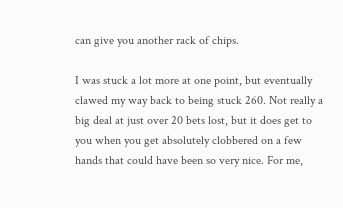can give you another rack of chips.

I was stuck a lot more at one point, but eventually clawed my way back to being stuck 260. Not really a big deal at just over 20 bets lost, but it does get to you when you get absolutely clobbered on a few hands that could have been so very nice. For me,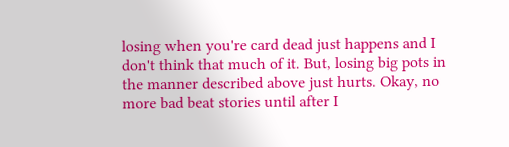losing when you're card dead just happens and I don't think that much of it. But, losing big pots in the manner described above just hurts. Okay, no more bad beat stories until after I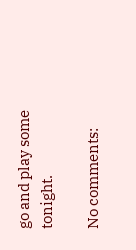go and play some tonight.

No comments: